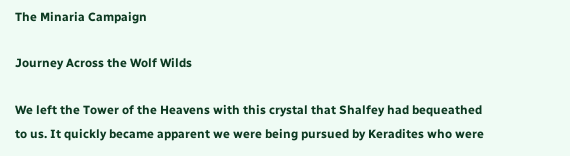The Minaria Campaign

Journey Across the Wolf Wilds

We left the Tower of the Heavens with this crystal that Shalfey had bequeathed to us. It quickly became apparent we were being pursued by Keradites who were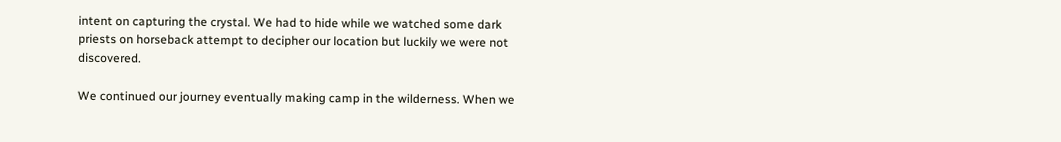intent on capturing the crystal. We had to hide while we watched some dark priests on horseback attempt to decipher our location but luckily we were not discovered.

We continued our journey eventually making camp in the wilderness. When we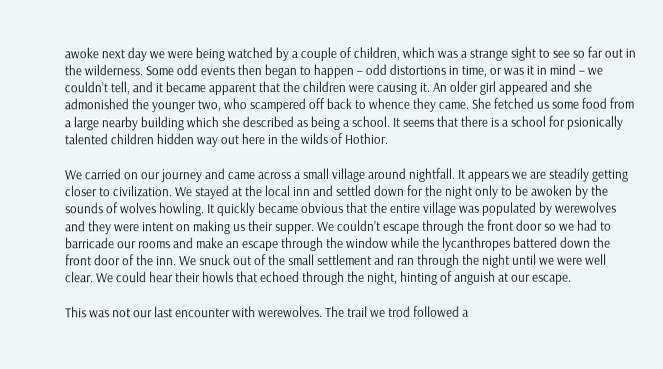awoke next day we were being watched by a couple of children, which was a strange sight to see so far out in the wilderness. Some odd events then began to happen – odd distortions in time, or was it in mind – we couldn’t tell, and it became apparent that the children were causing it. An older girl appeared and she admonished the younger two, who scampered off back to whence they came. She fetched us some food from a large nearby building which she described as being a school. It seems that there is a school for psionically talented children hidden way out here in the wilds of Hothior.

We carried on our journey and came across a small village around nightfall. It appears we are steadily getting closer to civilization. We stayed at the local inn and settled down for the night only to be awoken by the sounds of wolves howling. It quickly became obvious that the entire village was populated by werewolves and they were intent on making us their supper. We couldn’t escape through the front door so we had to barricade our rooms and make an escape through the window while the lycanthropes battered down the front door of the inn. We snuck out of the small settlement and ran through the night until we were well clear. We could hear their howls that echoed through the night, hinting of anguish at our escape.

This was not our last encounter with werewolves. The trail we trod followed a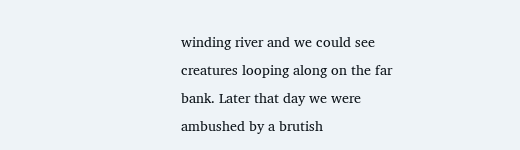winding river and we could see creatures looping along on the far bank. Later that day we were ambushed by a brutish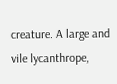creature. A large and vile lycanthrope,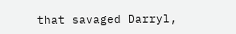that savaged Darryl,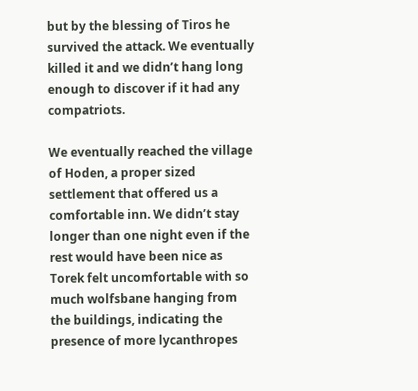but by the blessing of Tiros he survived the attack. We eventually killed it and we didn’t hang long enough to discover if it had any compatriots.

We eventually reached the village of Hoden, a proper sized settlement that offered us a comfortable inn. We didn’t stay longer than one night even if the rest would have been nice as Torek felt uncomfortable with so much wolfsbane hanging from the buildings, indicating the presence of more lycanthropes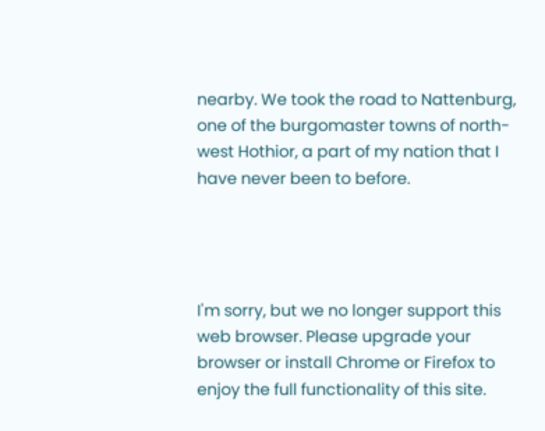nearby. We took the road to Nattenburg, one of the burgomaster towns of north-west Hothior, a part of my nation that I have never been to before.




I'm sorry, but we no longer support this web browser. Please upgrade your browser or install Chrome or Firefox to enjoy the full functionality of this site.